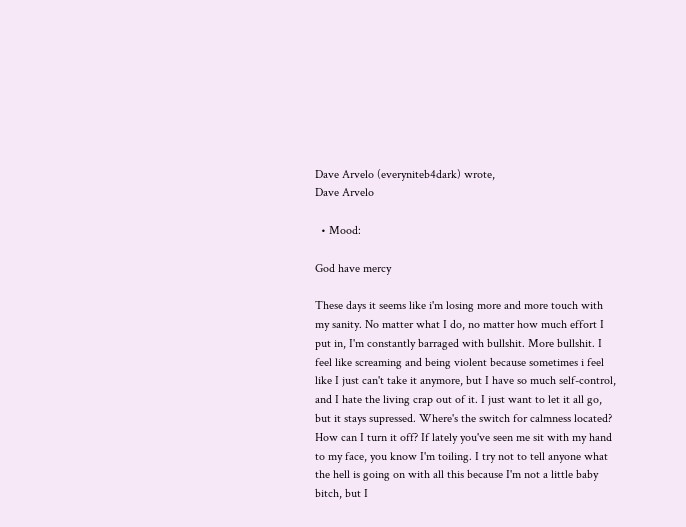Dave Arvelo (everyniteb4dark) wrote,
Dave Arvelo

  • Mood:

God have mercy

These days it seems like i'm losing more and more touch with my sanity. No matter what I do, no matter how much effort I put in, I'm constantly barraged with bullshit. More bullshit. I feel like screaming and being violent because sometimes i feel like I just can't take it anymore, but I have so much self-control, and I hate the living crap out of it. I just want to let it all go, but it stays supressed. Where's the switch for calmness located? How can I turn it off? If lately you've seen me sit with my hand to my face, you know I'm toiling. I try not to tell anyone what the hell is going on with all this because I'm not a little baby bitch, but I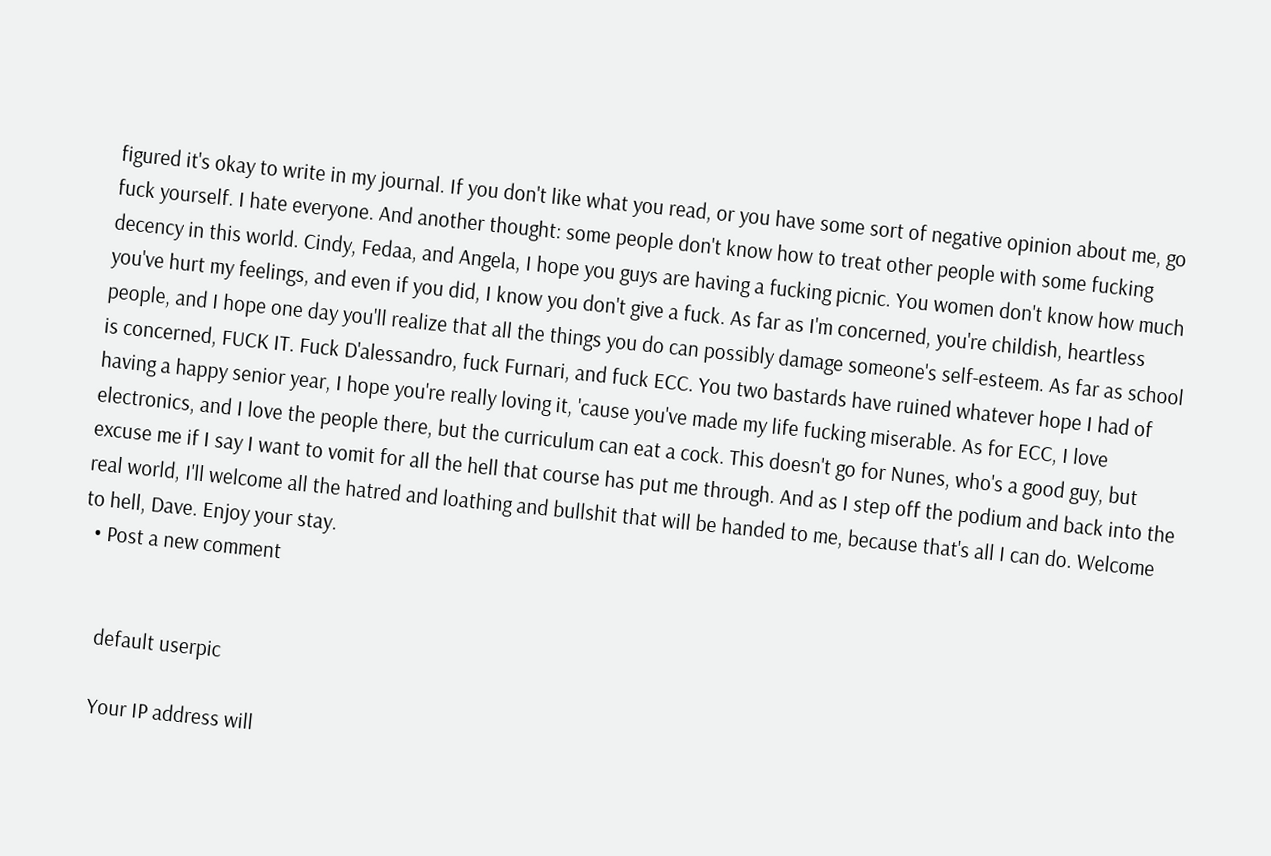figured it's okay to write in my journal. If you don't like what you read, or you have some sort of negative opinion about me, go fuck yourself. I hate everyone. And another thought: some people don't know how to treat other people with some fucking decency in this world. Cindy, Fedaa, and Angela, I hope you guys are having a fucking picnic. You women don't know how much you've hurt my feelings, and even if you did, I know you don't give a fuck. As far as I'm concerned, you're childish, heartless people, and I hope one day you'll realize that all the things you do can possibly damage someone's self-esteem. As far as school is concerned, FUCK IT. Fuck D'alessandro, fuck Furnari, and fuck ECC. You two bastards have ruined whatever hope I had of having a happy senior year, I hope you're really loving it, 'cause you've made my life fucking miserable. As for ECC, I love electronics, and I love the people there, but the curriculum can eat a cock. This doesn't go for Nunes, who's a good guy, but excuse me if I say I want to vomit for all the hell that course has put me through. And as I step off the podium and back into the real world, I'll welcome all the hatred and loathing and bullshit that will be handed to me, because that's all I can do. Welcome to hell, Dave. Enjoy your stay.
  • Post a new comment


    default userpic

    Your IP address will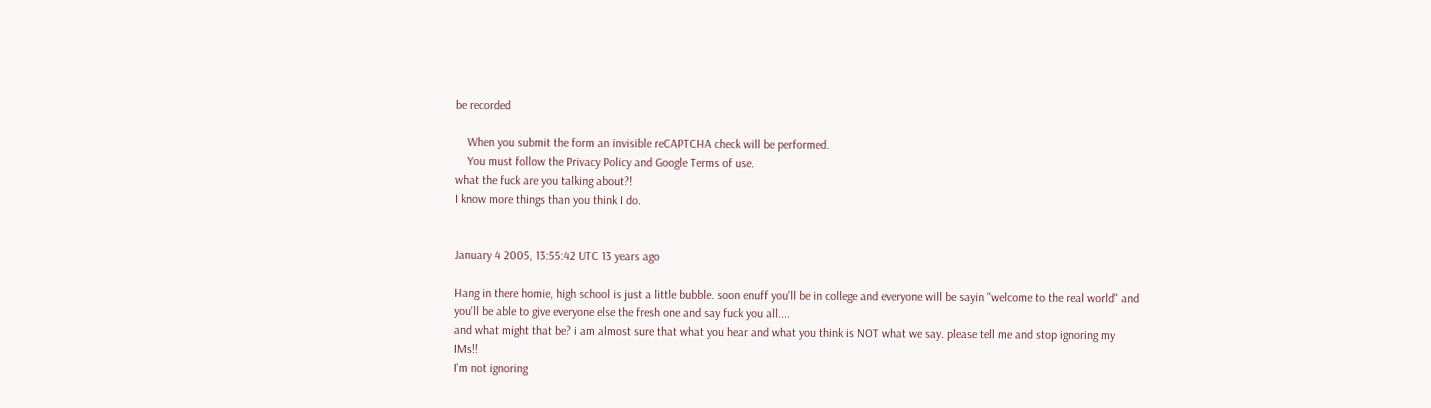be recorded

    When you submit the form an invisible reCAPTCHA check will be performed.
    You must follow the Privacy Policy and Google Terms of use.
what the fuck are you talking about?!
I know more things than you think I do.


January 4 2005, 13:55:42 UTC 13 years ago

Hang in there homie, high school is just a little bubble. soon enuff you'll be in college and everyone will be sayin "welcome to the real world" and you'll be able to give everyone else the fresh one and say fuck you all....
and what might that be? i am almost sure that what you hear and what you think is NOT what we say. please tell me and stop ignoring my IMs!!
I'm not ignoring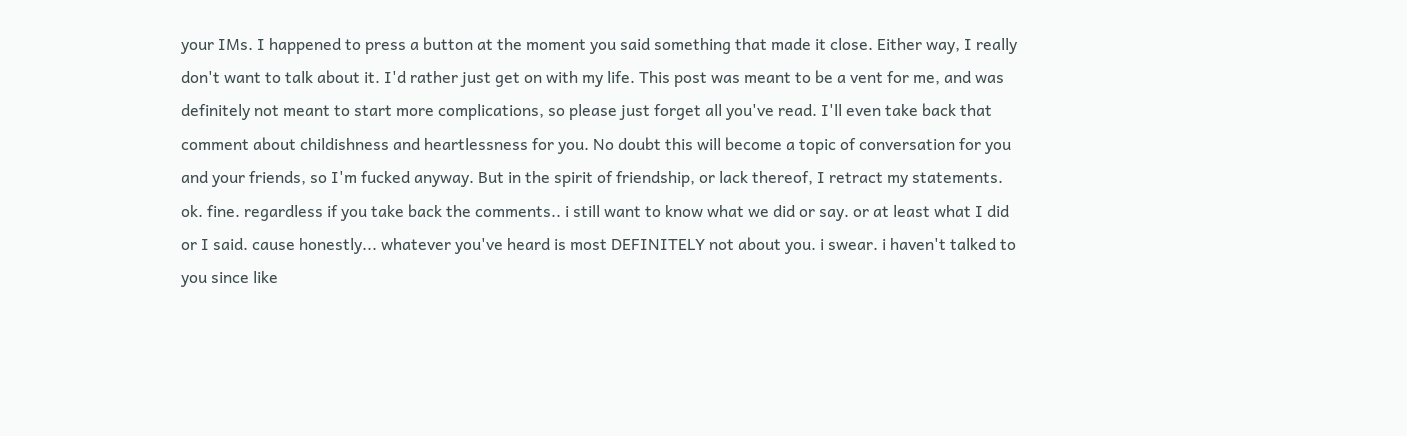your IMs. I happened to press a button at the moment you said something that made it close. Either way, I really don't want to talk about it. I'd rather just get on with my life. This post was meant to be a vent for me, and was definitely not meant to start more complications, so please just forget all you've read. I'll even take back that comment about childishness and heartlessness for you. No doubt this will become a topic of conversation for you and your friends, so I'm fucked anyway. But in the spirit of friendship, or lack thereof, I retract my statements.
ok. fine. regardless if you take back the comments.. i still want to know what we did or say. or at least what I did or I said. cause honestly... whatever you've heard is most DEFINITELY not about you. i swear. i haven't talked to you since like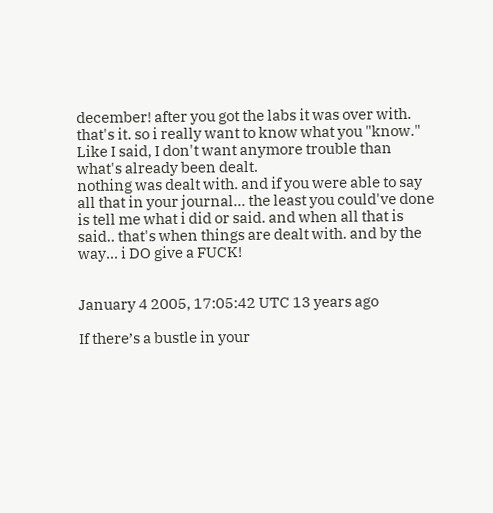december! after you got the labs it was over with. that's it. so i really want to know what you "know."
Like I said, I don't want anymore trouble than what's already been dealt.
nothing was dealt with. and if you were able to say all that in your journal... the least you could've done is tell me what i did or said. and when all that is said.. that's when things are dealt with. and by the way... i DO give a FUCK!


January 4 2005, 17:05:42 UTC 13 years ago

If there’s a bustle in your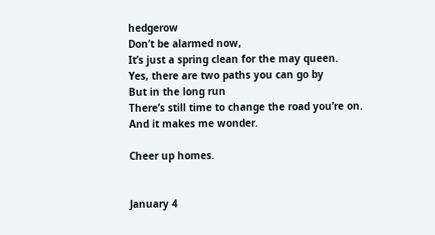hedgerow
Don’t be alarmed now,
It’s just a spring clean for the may queen.
Yes, there are two paths you can go by
But in the long run
There’s still time to change the road you’re on.
And it makes me wonder.

Cheer up homes.


January 4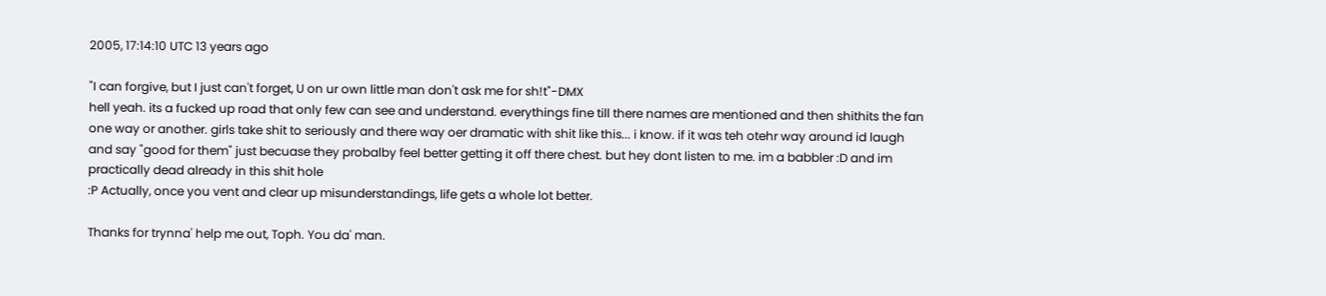2005, 17:14:10 UTC 13 years ago

"I can forgive, but I just can't forget, U on ur own little man don't ask me for sh!t"-DMX
hell yeah. its a fucked up road that only few can see and understand. everythings fine till there names are mentioned and then shithits the fan one way or another. girls take shit to seriously and there way oer dramatic with shit like this... i know. if it was teh otehr way around id laugh and say "good for them" just becuase they probalby feel better getting it off there chest. but hey dont listen to me. im a babbler :D and im practically dead already in this shit hole
:P Actually, once you vent and clear up misunderstandings, life gets a whole lot better.

Thanks for trynna' help me out, Toph. You da' man.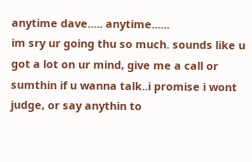anytime dave..... anytime......
im sry ur going thu so much. sounds like u got a lot on ur mind, give me a call or sumthin if u wanna talk..i promise i wont judge, or say anythin to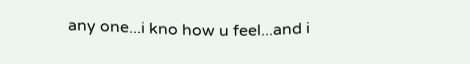any one...i kno how u feel...and i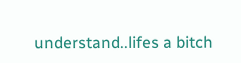understand..lifes a bitch